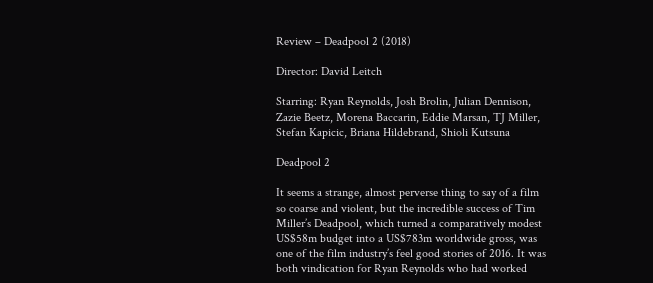Review – Deadpool 2 (2018)

Director: David Leitch

Starring: Ryan Reynolds, Josh Brolin, Julian Dennison, Zazie Beetz, Morena Baccarin, Eddie Marsan, TJ Miller, Stefan Kapicic, Briana Hildebrand, Shioli Kutsuna

Deadpool 2

It seems a strange, almost perverse thing to say of a film so coarse and violent, but the incredible success of Tim Miller’s Deadpool, which turned a comparatively modest US$58m budget into a US$783m worldwide gross, was one of the film industry’s feel good stories of 2016. It was both vindication for Ryan Reynolds who had worked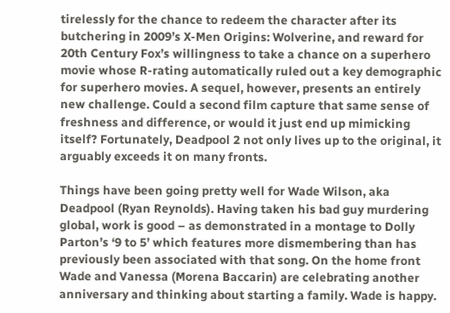tirelessly for the chance to redeem the character after its butchering in 2009’s X-Men Origins: Wolverine, and reward for 20th Century Fox’s willingness to take a chance on a superhero movie whose R-rating automatically ruled out a key demographic for superhero movies. A sequel, however, presents an entirely new challenge. Could a second film capture that same sense of freshness and difference, or would it just end up mimicking itself? Fortunately, Deadpool 2 not only lives up to the original, it arguably exceeds it on many fronts.

Things have been going pretty well for Wade Wilson, aka Deadpool (Ryan Reynolds). Having taken his bad guy murdering global, work is good – as demonstrated in a montage to Dolly Parton’s ‘9 to 5’ which features more dismembering than has previously been associated with that song. On the home front Wade and Vanessa (Morena Baccarin) are celebrating another anniversary and thinking about starting a family. Wade is happy.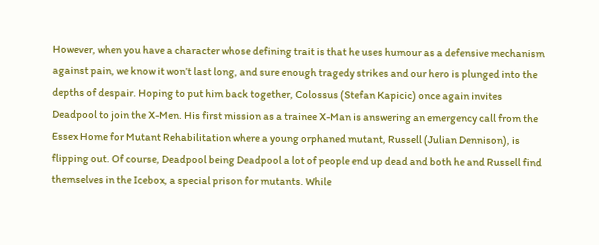However, when you have a character whose defining trait is that he uses humour as a defensive mechanism against pain, we know it won’t last long, and sure enough tragedy strikes and our hero is plunged into the depths of despair. Hoping to put him back together, Colossus (Stefan Kapicic) once again invites Deadpool to join the X-Men. His first mission as a trainee X-Man is answering an emergency call from the Essex Home for Mutant Rehabilitation where a young orphaned mutant, Russell (Julian Dennison), is flipping out. Of course, Deadpool being Deadpool a lot of people end up dead and both he and Russell find themselves in the Icebox, a special prison for mutants. While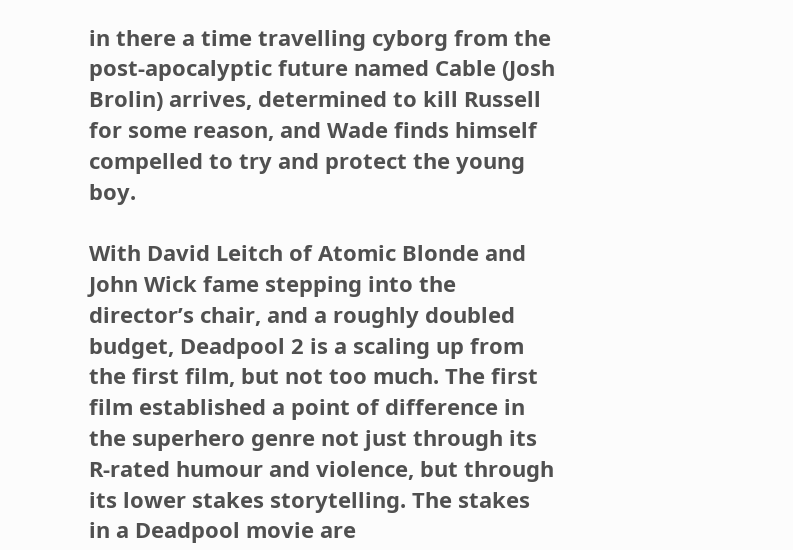in there a time travelling cyborg from the post-apocalyptic future named Cable (Josh Brolin) arrives, determined to kill Russell for some reason, and Wade finds himself compelled to try and protect the young boy.

With David Leitch of Atomic Blonde and John Wick fame stepping into the director’s chair, and a roughly doubled budget, Deadpool 2 is a scaling up from the first film, but not too much. The first film established a point of difference in the superhero genre not just through its R-rated humour and violence, but through its lower stakes storytelling. The stakes in a Deadpool movie are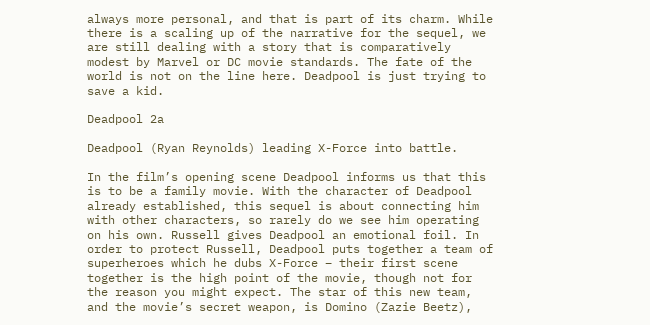always more personal, and that is part of its charm. While there is a scaling up of the narrative for the sequel, we are still dealing with a story that is comparatively modest by Marvel or DC movie standards. The fate of the world is not on the line here. Deadpool is just trying to save a kid.

Deadpool 2a

Deadpool (Ryan Reynolds) leading X-Force into battle.

In the film’s opening scene Deadpool informs us that this is to be a family movie. With the character of Deadpool already established, this sequel is about connecting him with other characters, so rarely do we see him operating on his own. Russell gives Deadpool an emotional foil. In order to protect Russell, Deadpool puts together a team of superheroes which he dubs X-Force – their first scene together is the high point of the movie, though not for the reason you might expect. The star of this new team, and the movie’s secret weapon, is Domino (Zazie Beetz),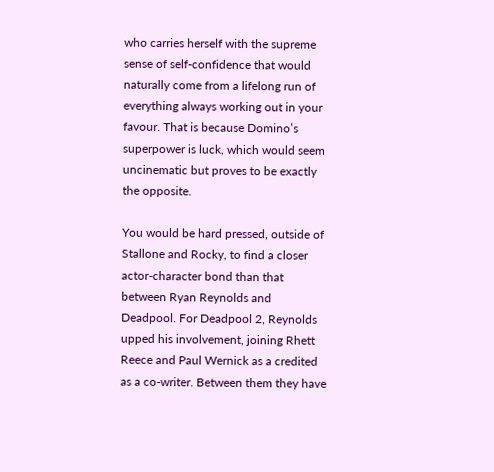who carries herself with the supreme sense of self-confidence that would naturally come from a lifelong run of everything always working out in your favour. That is because Domino’s superpower is luck, which would seem uncinematic but proves to be exactly the opposite.

You would be hard pressed, outside of Stallone and Rocky, to find a closer actor-character bond than that between Ryan Reynolds and Deadpool. For Deadpool 2, Reynolds upped his involvement, joining Rhett Reece and Paul Wernick as a credited as a co-writer. Between them they have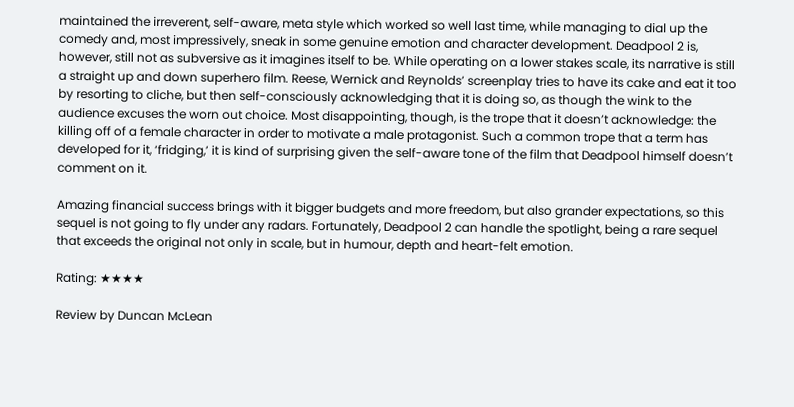maintained the irreverent, self-aware, meta style which worked so well last time, while managing to dial up the comedy and, most impressively, sneak in some genuine emotion and character development. Deadpool 2 is, however, still not as subversive as it imagines itself to be. While operating on a lower stakes scale, its narrative is still a straight up and down superhero film. Reese, Wernick and Reynolds’ screenplay tries to have its cake and eat it too by resorting to cliche, but then self-consciously acknowledging that it is doing so, as though the wink to the audience excuses the worn out choice. Most disappointing, though, is the trope that it doesn’t acknowledge: the killing off of a female character in order to motivate a male protagonist. Such a common trope that a term has developed for it, ‘fridging,’ it is kind of surprising given the self-aware tone of the film that Deadpool himself doesn’t comment on it.

Amazing financial success brings with it bigger budgets and more freedom, but also grander expectations, so this sequel is not going to fly under any radars. Fortunately, Deadpool 2 can handle the spotlight, being a rare sequel that exceeds the original not only in scale, but in humour, depth and heart-felt emotion.

Rating: ★★★★

Review by Duncan McLean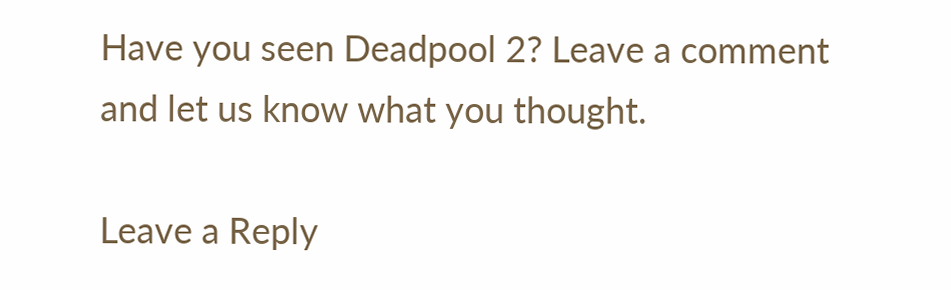Have you seen Deadpool 2? Leave a comment and let us know what you thought.

Leave a Reply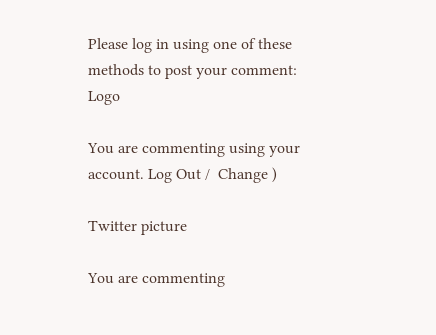Please log in using one of these methods to post your comment: Logo

You are commenting using your account. Log Out /  Change )

Twitter picture

You are commenting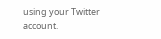using your Twitter account.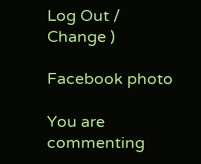Log Out /  Change )

Facebook photo

You are commenting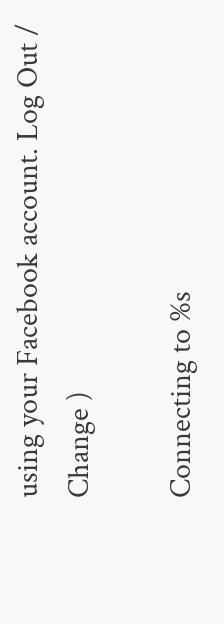using your Facebook account. Log Out /  Change )

Connecting to %s